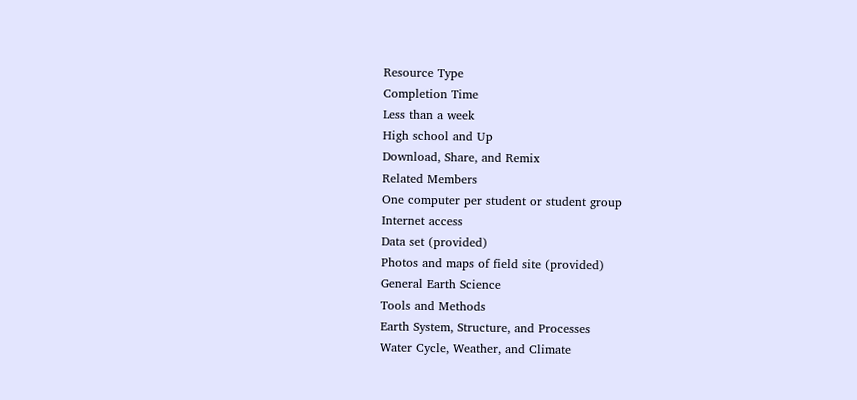Resource Type
Completion Time
Less than a week
High school and Up
Download, Share, and Remix
Related Members
One computer per student or student group
Internet access
Data set (provided)
Photos and maps of field site (provided)
General Earth Science
Tools and Methods
Earth System, Structure, and Processes
Water Cycle, Weather, and Climate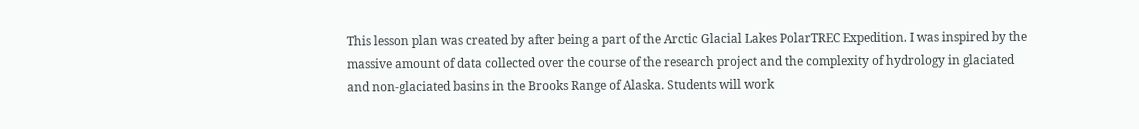This lesson plan was created by after being a part of the Arctic Glacial Lakes PolarTREC Expedition. I was inspired by the massive amount of data collected over the course of the research project and the complexity of hydrology in glaciated and non-glaciated basins in the Brooks Range of Alaska. Students will work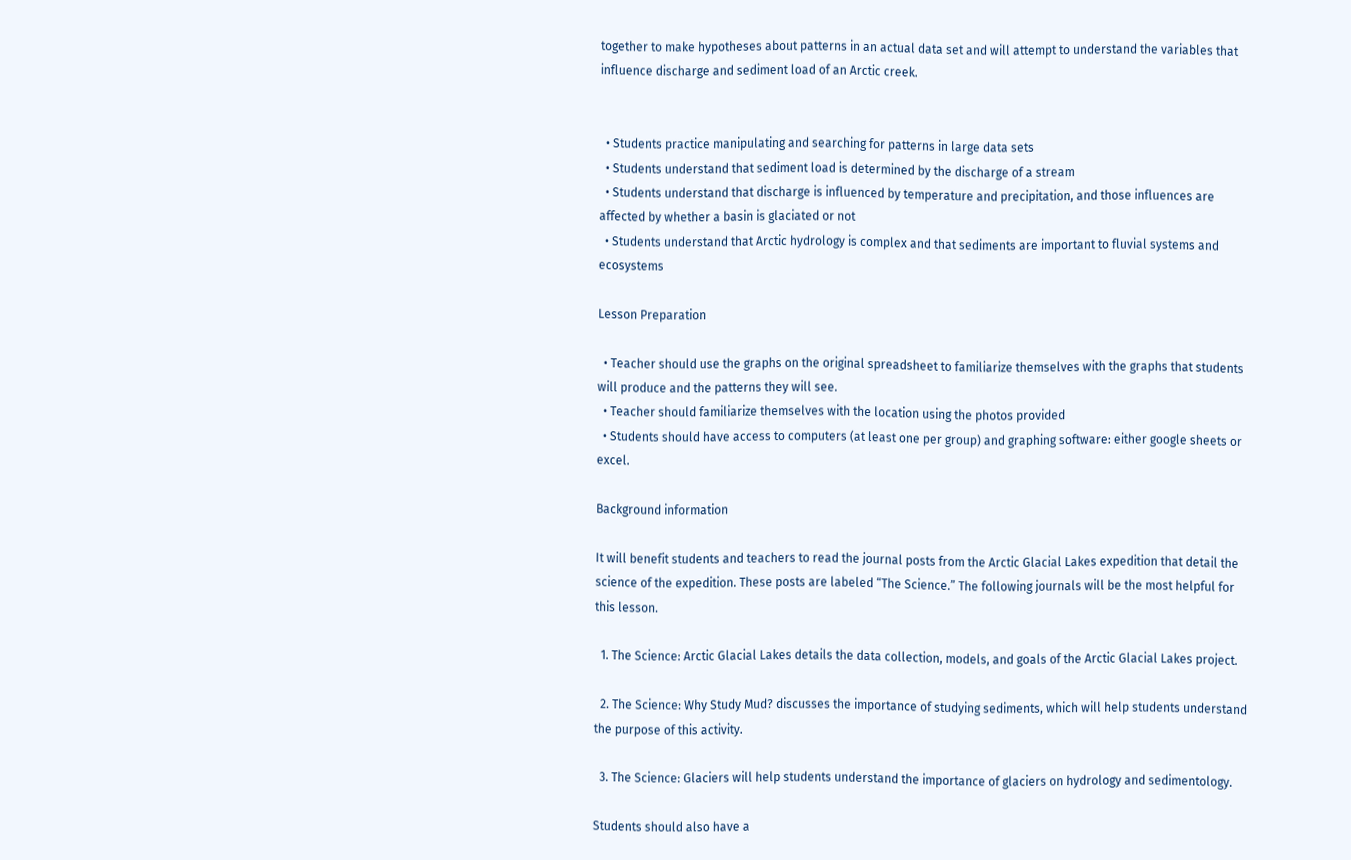together to make hypotheses about patterns in an actual data set and will attempt to understand the variables that influence discharge and sediment load of an Arctic creek.


  • Students practice manipulating and searching for patterns in large data sets
  • Students understand that sediment load is determined by the discharge of a stream
  • Students understand that discharge is influenced by temperature and precipitation, and those influences are affected by whether a basin is glaciated or not
  • Students understand that Arctic hydrology is complex and that sediments are important to fluvial systems and ecosystems

Lesson Preparation

  • Teacher should use the graphs on the original spreadsheet to familiarize themselves with the graphs that students will produce and the patterns they will see.
  • Teacher should familiarize themselves with the location using the photos provided
  • Students should have access to computers (at least one per group) and graphing software: either google sheets or excel.

Background information

It will benefit students and teachers to read the journal posts from the Arctic Glacial Lakes expedition that detail the science of the expedition. These posts are labeled “The Science.” The following journals will be the most helpful for this lesson.

  1. The Science: Arctic Glacial Lakes details the data collection, models, and goals of the Arctic Glacial Lakes project.

  2. The Science: Why Study Mud? discusses the importance of studying sediments, which will help students understand the purpose of this activity.

  3. The Science: Glaciers will help students understand the importance of glaciers on hydrology and sedimentology.

Students should also have a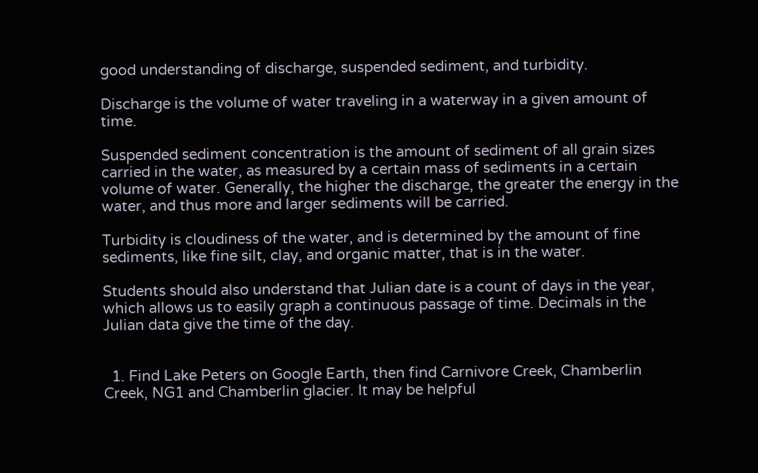good understanding of discharge, suspended sediment, and turbidity.

Discharge is the volume of water traveling in a waterway in a given amount of time.

Suspended sediment concentration is the amount of sediment of all grain sizes carried in the water, as measured by a certain mass of sediments in a certain volume of water. Generally, the higher the discharge, the greater the energy in the water, and thus more and larger sediments will be carried.

Turbidity is cloudiness of the water, and is determined by the amount of fine sediments, like fine silt, clay, and organic matter, that is in the water.

Students should also understand that Julian date is a count of days in the year, which allows us to easily graph a continuous passage of time. Decimals in the Julian data give the time of the day.


  1. Find Lake Peters on Google Earth, then find Carnivore Creek, Chamberlin Creek, NG1 and Chamberlin glacier. It may be helpful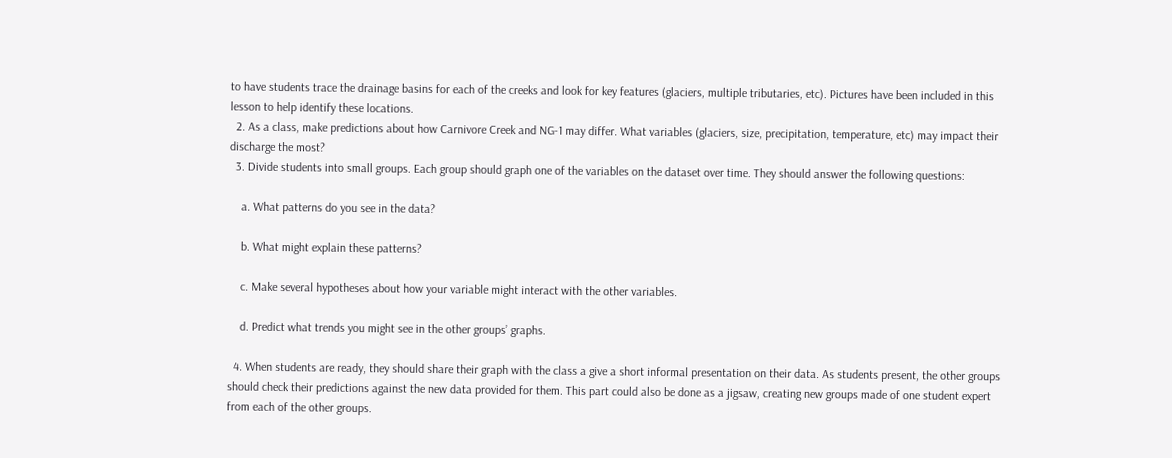to have students trace the drainage basins for each of the creeks and look for key features (glaciers, multiple tributaries, etc). Pictures have been included in this lesson to help identify these locations.
  2. As a class, make predictions about how Carnivore Creek and NG-1 may differ. What variables (glaciers, size, precipitation, temperature, etc) may impact their discharge the most?
  3. Divide students into small groups. Each group should graph one of the variables on the dataset over time. They should answer the following questions:

    a. What patterns do you see in the data?

    b. What might explain these patterns?

    c. Make several hypotheses about how your variable might interact with the other variables.

    d. Predict what trends you might see in the other groups’ graphs.

  4. When students are ready, they should share their graph with the class a give a short informal presentation on their data. As students present, the other groups should check their predictions against the new data provided for them. This part could also be done as a jigsaw, creating new groups made of one student expert from each of the other groups.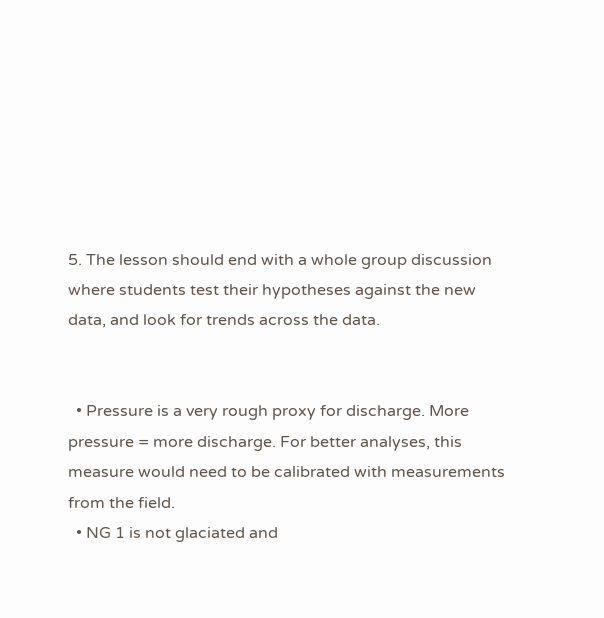5. The lesson should end with a whole group discussion where students test their hypotheses against the new data, and look for trends across the data.


  • Pressure is a very rough proxy for discharge. More pressure = more discharge. For better analyses, this measure would need to be calibrated with measurements from the field.
  • NG 1 is not glaciated and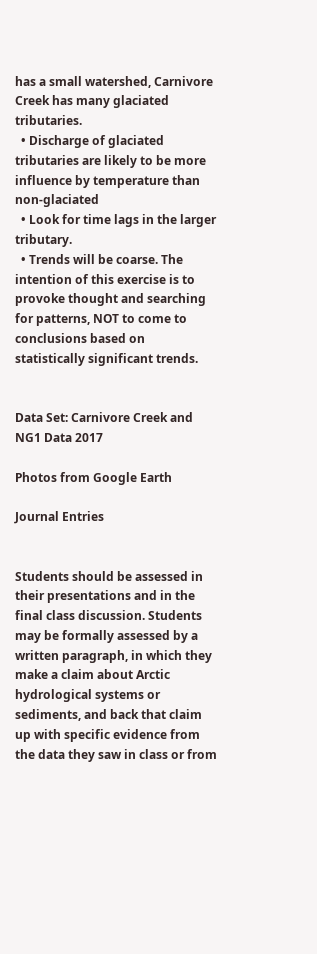has a small watershed, Carnivore Creek has many glaciated tributaries.
  • Discharge of glaciated tributaries are likely to be more influence by temperature than non-glaciated
  • Look for time lags in the larger tributary.
  • Trends will be coarse. The intention of this exercise is to provoke thought and searching for patterns, NOT to come to conclusions based on statistically significant trends.


Data Set: Carnivore Creek and NG1 Data 2017

Photos from Google Earth

Journal Entries


Students should be assessed in their presentations and in the final class discussion. Students may be formally assessed by a written paragraph, in which they make a claim about Arctic hydrological systems or sediments, and back that claim up with specific evidence from the data they saw in class or from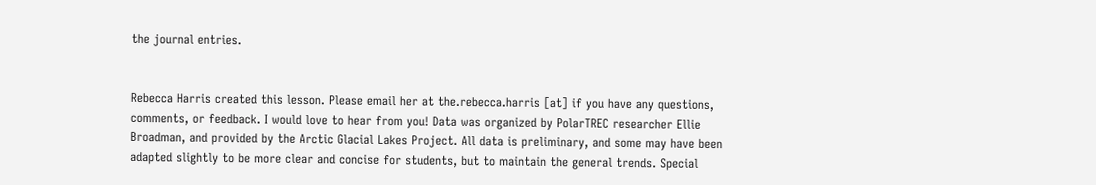the journal entries.


Rebecca Harris created this lesson. Please email her at the.rebecca.harris [at] if you have any questions, comments, or feedback. I would love to hear from you! Data was organized by PolarTREC researcher Ellie Broadman, and provided by the Arctic Glacial Lakes Project. All data is preliminary, and some may have been adapted slightly to be more clear and concise for students, but to maintain the general trends. Special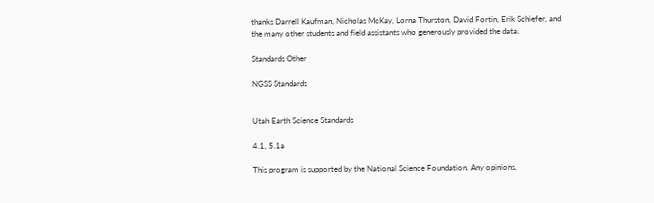thanks Darrell Kaufman, Nicholas McKay, Lorna Thurston, David Fortin, Erik Schiefer, and the many other students and field assistants who generously provided the data.

Standards Other

NGSS Standards


Utah Earth Science Standards

4.1, 5.1a

This program is supported by the National Science Foundation. Any opinions,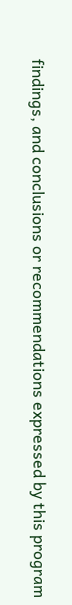findings, and conclusions or recommendations expressed by this program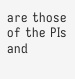are those of the PIs and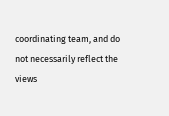coordinating team, and do not necessarily reflect the views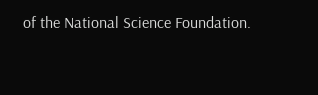of the National Science Foundation.